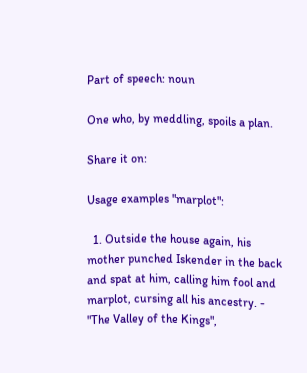Part of speech: noun

One who, by meddling, spoils a plan.

Share it on:

Usage examples "marplot":

  1. Outside the house again, his mother punched Iskender in the back and spat at him, calling him fool and marplot, cursing all his ancestry. - "The Valley of the Kings",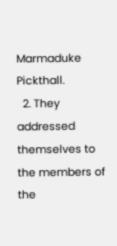Marmaduke Pickthall.
  2. They addressed themselves to the members of the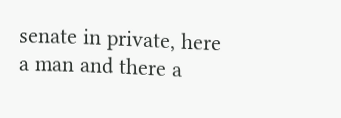senate in private, here a man and there a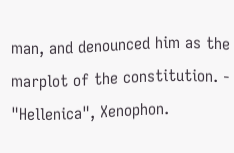man, and denounced him as the marplot of the constitution. - "Hellenica", Xenophon.